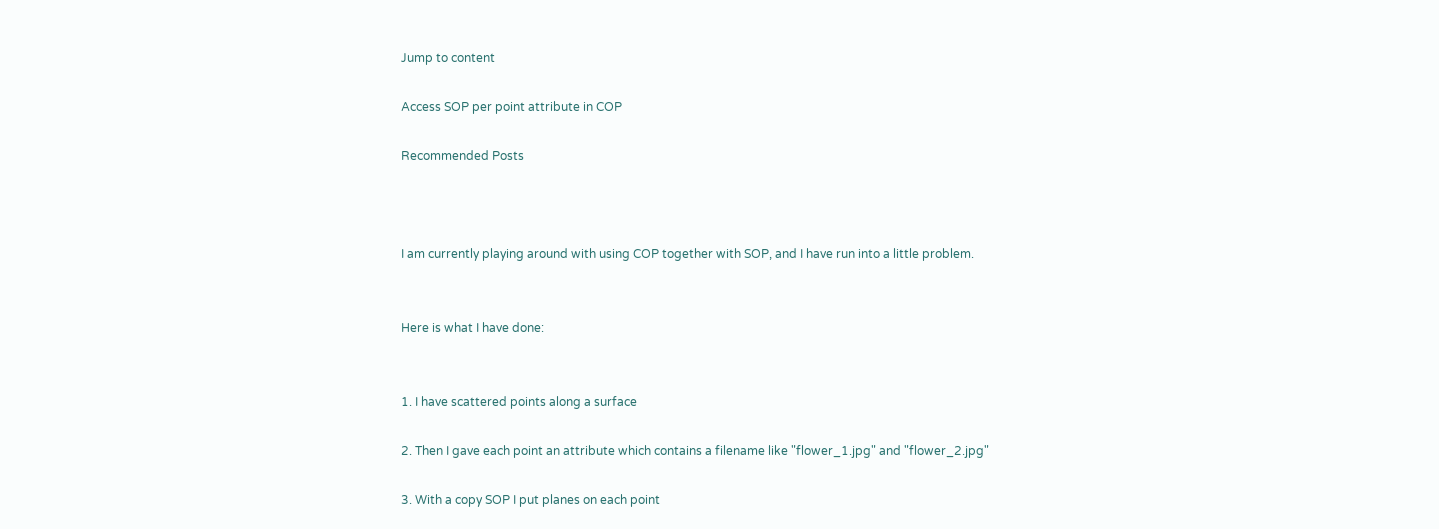Jump to content

Access SOP per point attribute in COP

Recommended Posts



I am currently playing around with using COP together with SOP, and I have run into a little problem.


Here is what I have done:


1. I have scattered points along a surface

2. Then I gave each point an attribute which contains a filename like "flower_1.jpg" and "flower_2.jpg"

3. With a copy SOP I put planes on each point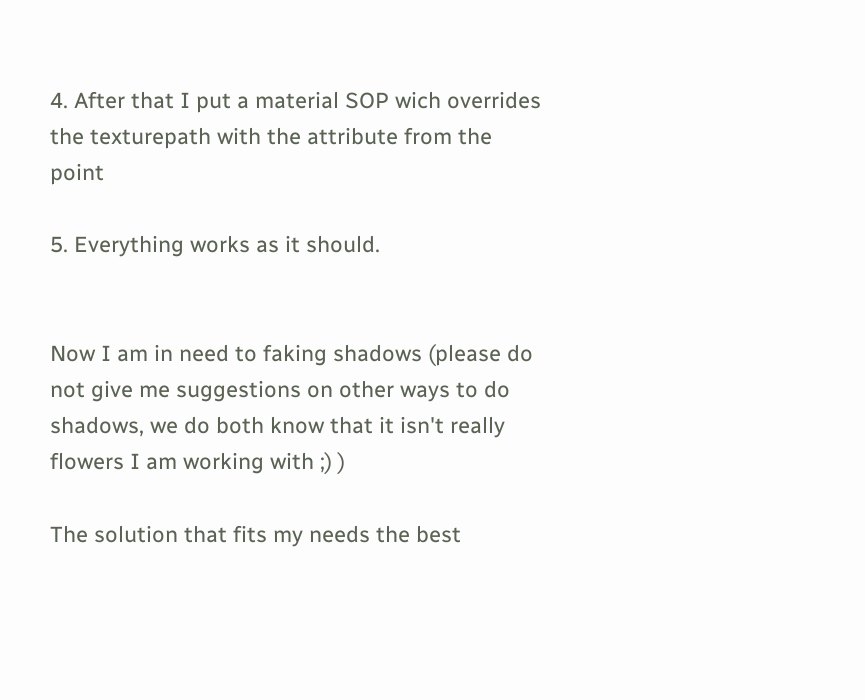4. After that I put a material SOP wich overrides the texturepath with the attribute from the point

5. Everything works as it should.


Now I am in need to faking shadows (please do not give me suggestions on other ways to do shadows, we do both know that it isn't really flowers I am working with ;) )

The solution that fits my needs the best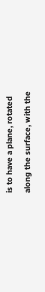is to have a plane, rotated along the surface, with the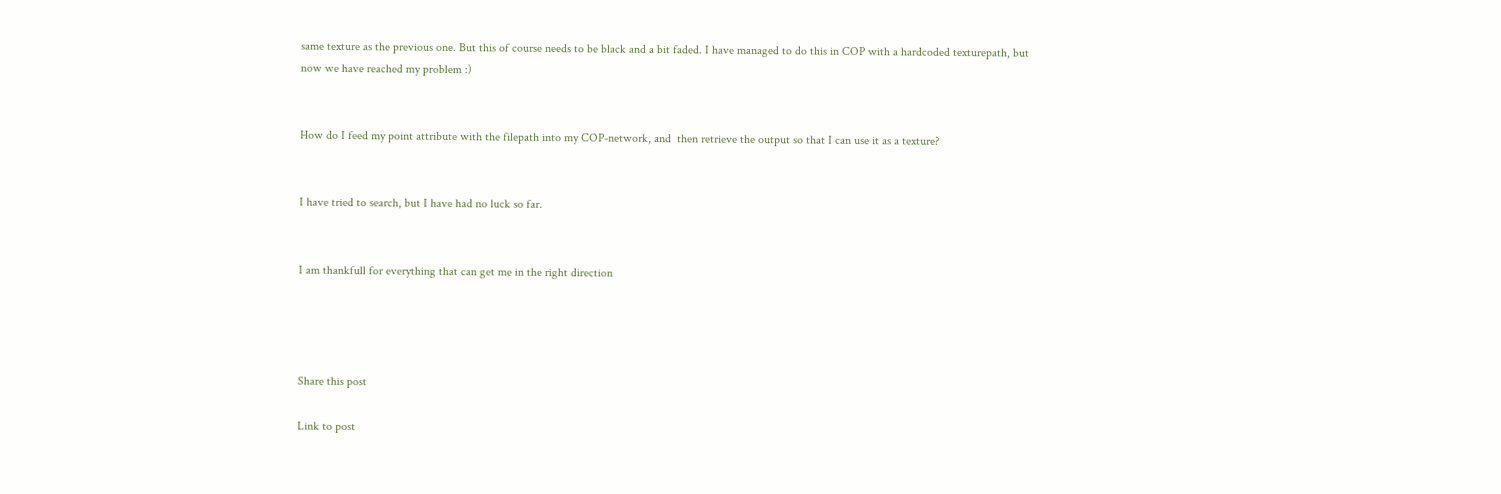same texture as the previous one. But this of course needs to be black and a bit faded. I have managed to do this in COP with a hardcoded texturepath, but now we have reached my problem :)


How do I feed my point attribute with the filepath into my COP-network, and  then retrieve the output so that I can use it as a texture?


I have tried to search, but I have had no luck so far.


I am thankfull for everything that can get me in the right direction




Share this post

Link to post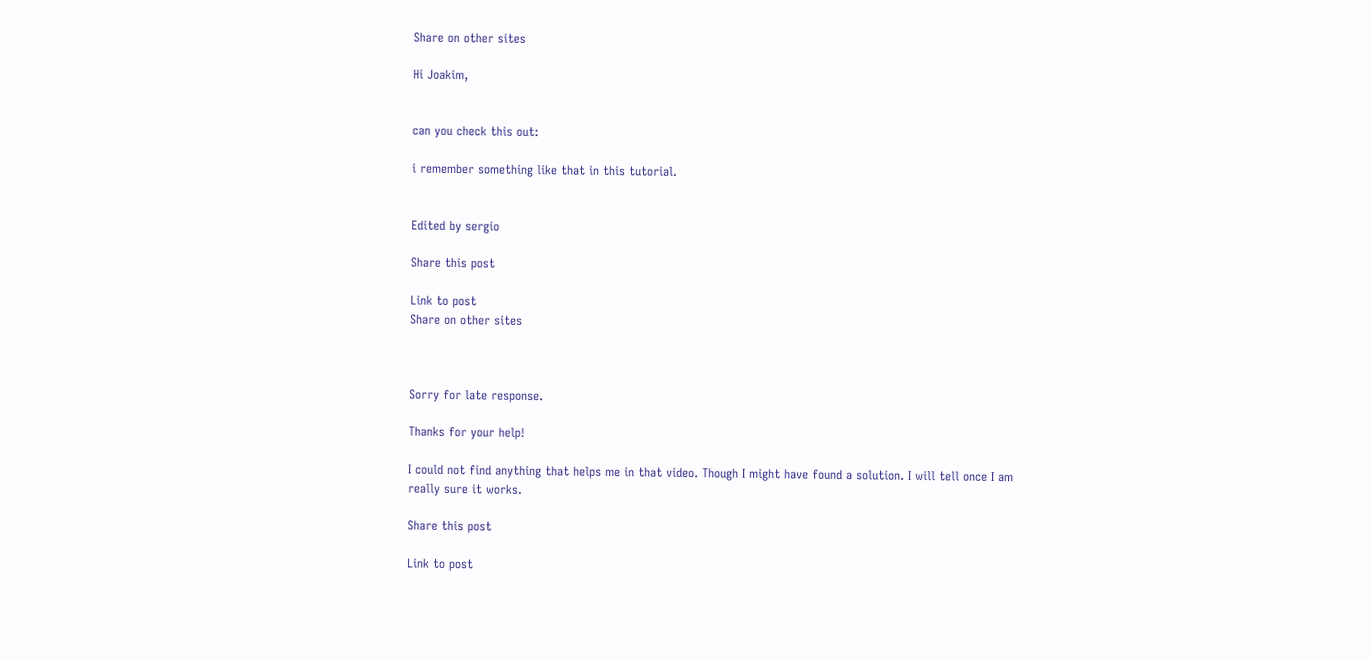Share on other sites

Hi Joakim,


can you check this out:

i remember something like that in this tutorial.


Edited by sergio

Share this post

Link to post
Share on other sites



Sorry for late response.

Thanks for your help!

I could not find anything that helps me in that video. Though I might have found a solution. I will tell once I am really sure it works.

Share this post

Link to post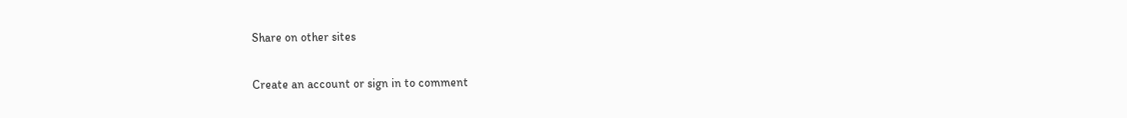Share on other sites

Create an account or sign in to comment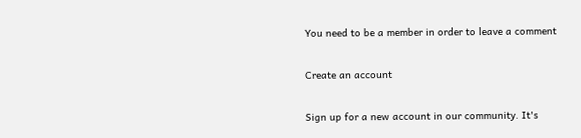You need to be a member in order to leave a comment

Create an account

Sign up for a new account in our community. It's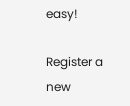easy!

Register a new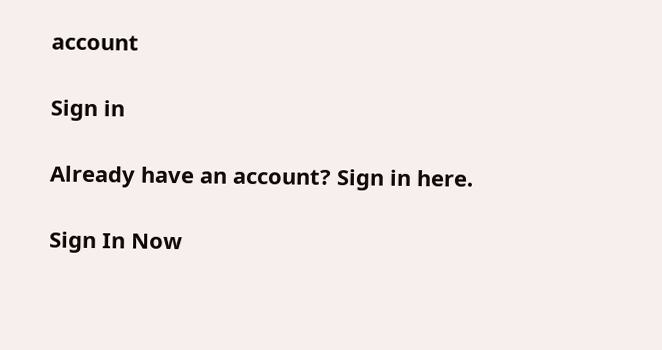account

Sign in

Already have an account? Sign in here.

Sign In Now